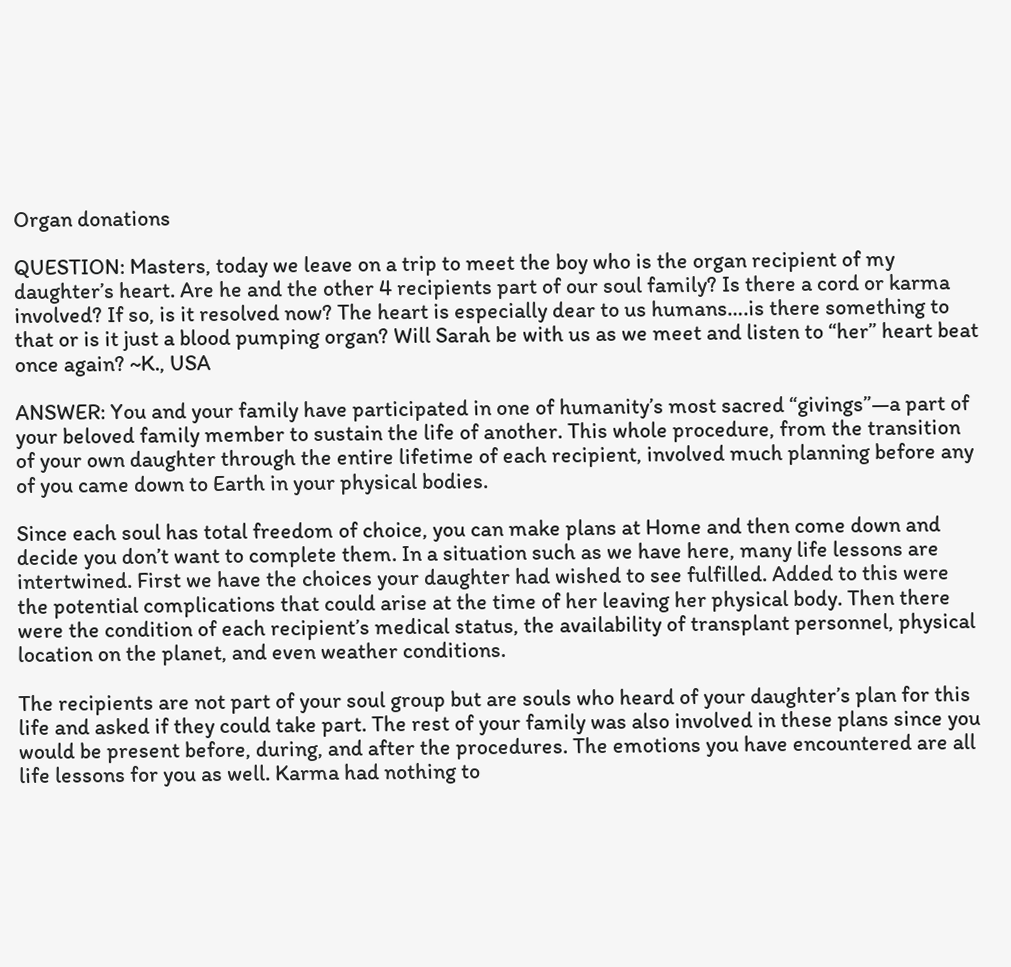Organ donations

QUESTION: Masters, today we leave on a trip to meet the boy who is the organ recipient of my daughter’s heart. Are he and the other 4 recipients part of our soul family? Is there a cord or karma involved? If so, is it resolved now? The heart is especially dear to us humans….is there something to that or is it just a blood pumping organ? Will Sarah be with us as we meet and listen to “her” heart beat once again? ~K., USA

ANSWER: You and your family have participated in one of humanity’s most sacred “givings”—a part of your beloved family member to sustain the life of another. This whole procedure, from the transition of your own daughter through the entire lifetime of each recipient, involved much planning before any of you came down to Earth in your physical bodies.

Since each soul has total freedom of choice, you can make plans at Home and then come down and decide you don’t want to complete them. In a situation such as we have here, many life lessons are intertwined. First we have the choices your daughter had wished to see fulfilled. Added to this were the potential complications that could arise at the time of her leaving her physical body. Then there were the condition of each recipient’s medical status, the availability of transplant personnel, physical location on the planet, and even weather conditions.

The recipients are not part of your soul group but are souls who heard of your daughter’s plan for this life and asked if they could take part. The rest of your family was also involved in these plans since you would be present before, during, and after the procedures. The emotions you have encountered are all life lessons for you as well. Karma had nothing to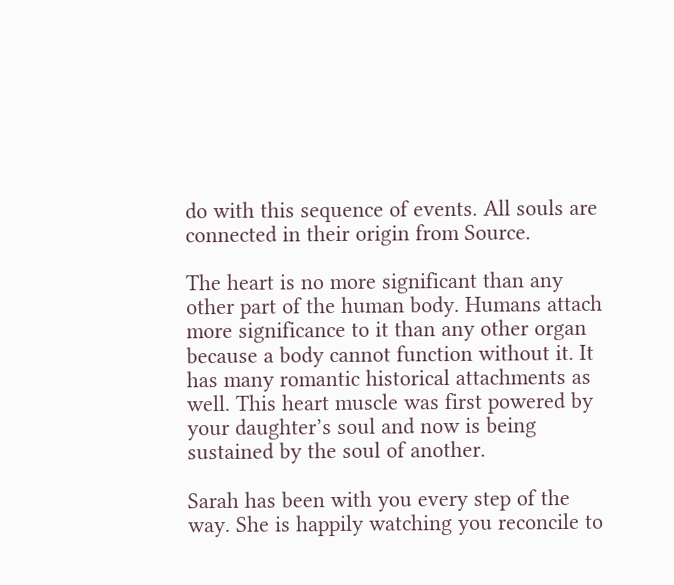do with this sequence of events. All souls are connected in their origin from Source.

The heart is no more significant than any other part of the human body. Humans attach more significance to it than any other organ because a body cannot function without it. It has many romantic historical attachments as well. This heart muscle was first powered by your daughter’s soul and now is being sustained by the soul of another.

Sarah has been with you every step of the way. She is happily watching you reconcile to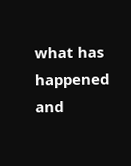what has happened and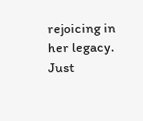rejoicing in her legacy. Just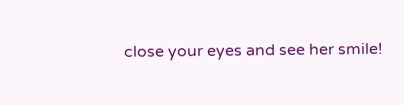close your eyes and see her smile!